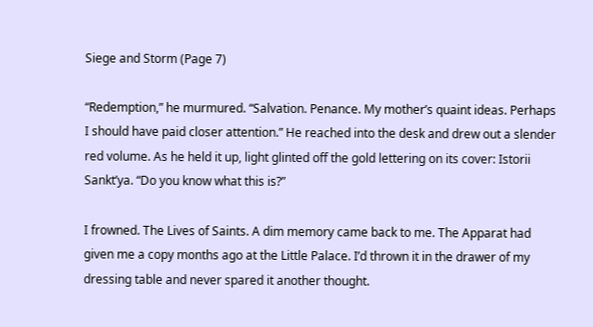Siege and Storm (Page 7)

“Redemption,” he murmured. “Salvation. Penance. My mother’s quaint ideas. Perhaps I should have paid closer attention.” He reached into the desk and drew out a slender red volume. As he held it up, light glinted off the gold lettering on its cover: Istorii Sankt’ya. “Do you know what this is?”

I frowned. The Lives of Saints. A dim memory came back to me. The Apparat had given me a copy months ago at the Little Palace. I’d thrown it in the drawer of my dressing table and never spared it another thought.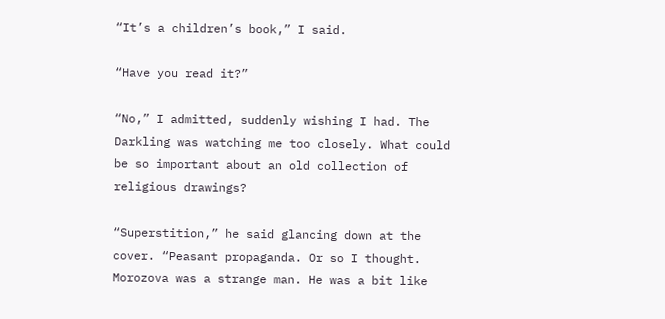“It’s a children’s book,” I said.

“Have you read it?”

“No,” I admitted, suddenly wishing I had. The Darkling was watching me too closely. What could be so important about an old collection of religious drawings?

“Superstition,” he said glancing down at the cover. “Peasant propaganda. Or so I thought. Morozova was a strange man. He was a bit like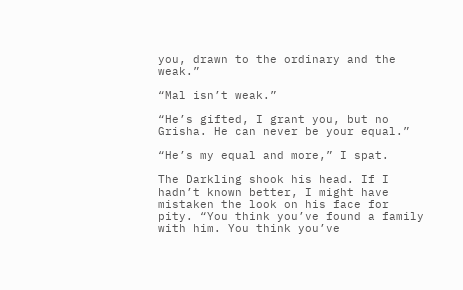you, drawn to the ordinary and the weak.”

“Mal isn’t weak.”

“He’s gifted, I grant you, but no Grisha. He can never be your equal.”

“He’s my equal and more,” I spat.

The Darkling shook his head. If I hadn’t known better, I might have mistaken the look on his face for pity. “You think you’ve found a family with him. You think you’ve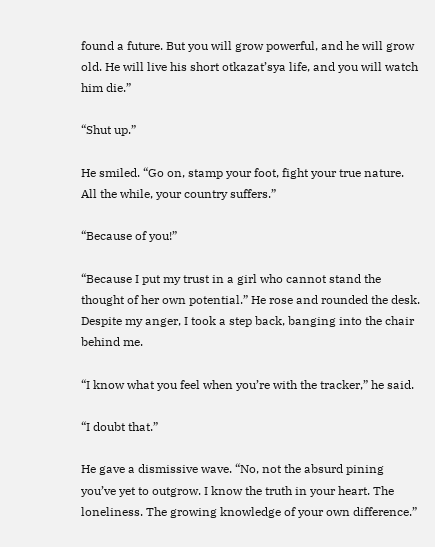found a future. But you will grow powerful, and he will grow old. He will live his short otkazat’sya life, and you will watch him die.”

“Shut up.”

He smiled. “Go on, stamp your foot, fight your true nature. All the while, your country suffers.”

“Because of you!”

“Because I put my trust in a girl who cannot stand the thought of her own potential.” He rose and rounded the desk. Despite my anger, I took a step back, banging into the chair behind me.

“I know what you feel when you’re with the tracker,” he said.

“I doubt that.”

He gave a dismissive wave. “No, not the absurd pining you’ve yet to outgrow. I know the truth in your heart. The loneliness. The growing knowledge of your own difference.”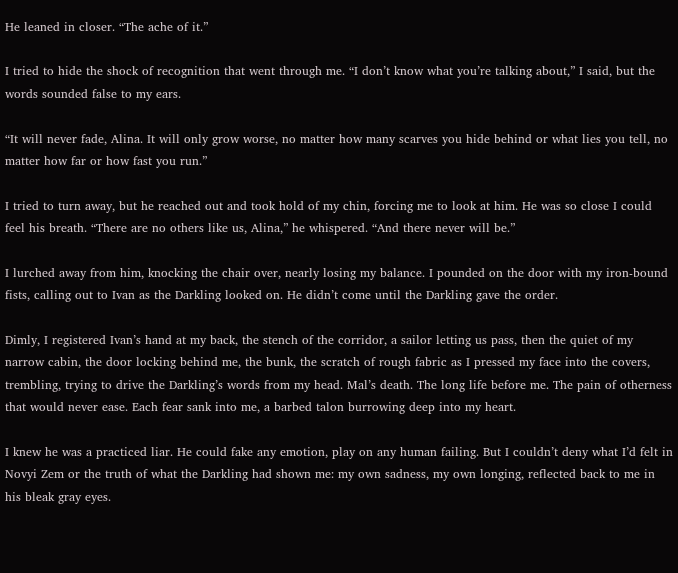He leaned in closer. “The ache of it.”

I tried to hide the shock of recognition that went through me. “I don’t know what you’re talking about,” I said, but the words sounded false to my ears.

“It will never fade, Alina. It will only grow worse, no matter how many scarves you hide behind or what lies you tell, no matter how far or how fast you run.”

I tried to turn away, but he reached out and took hold of my chin, forcing me to look at him. He was so close I could feel his breath. “There are no others like us, Alina,” he whispered. “And there never will be.”

I lurched away from him, knocking the chair over, nearly losing my balance. I pounded on the door with my iron-bound fists, calling out to Ivan as the Darkling looked on. He didn’t come until the Darkling gave the order.

Dimly, I registered Ivan’s hand at my back, the stench of the corridor, a sailor letting us pass, then the quiet of my narrow cabin, the door locking behind me, the bunk, the scratch of rough fabric as I pressed my face into the covers, trembling, trying to drive the Darkling’s words from my head. Mal’s death. The long life before me. The pain of otherness that would never ease. Each fear sank into me, a barbed talon burrowing deep into my heart.

I knew he was a practiced liar. He could fake any emotion, play on any human failing. But I couldn’t deny what I’d felt in Novyi Zem or the truth of what the Darkling had shown me: my own sadness, my own longing, reflected back to me in his bleak gray eyes.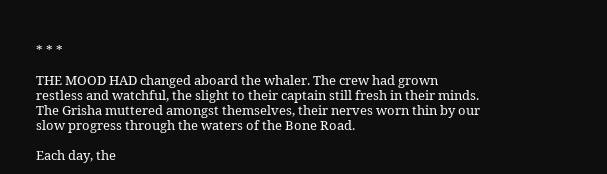* * *

THE MOOD HAD changed aboard the whaler. The crew had grown restless and watchful, the slight to their captain still fresh in their minds. The Grisha muttered amongst themselves, their nerves worn thin by our slow progress through the waters of the Bone Road.

Each day, the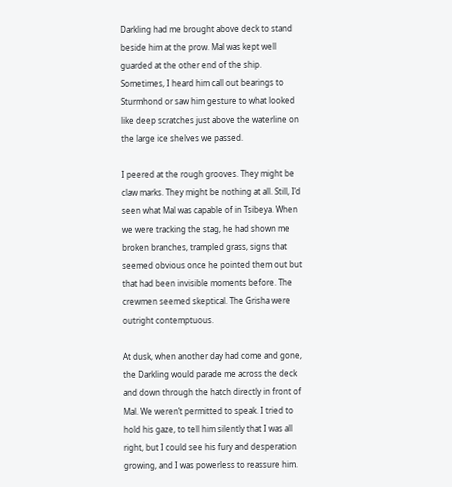Darkling had me brought above deck to stand beside him at the prow. Mal was kept well guarded at the other end of the ship. Sometimes, I heard him call out bearings to Sturmhond or saw him gesture to what looked like deep scratches just above the waterline on the large ice shelves we passed.

I peered at the rough grooves. They might be claw marks. They might be nothing at all. Still, I’d seen what Mal was capable of in Tsibeya. When we were tracking the stag, he had shown me broken branches, trampled grass, signs that seemed obvious once he pointed them out but that had been invisible moments before. The crewmen seemed skeptical. The Grisha were outright contemptuous.

At dusk, when another day had come and gone, the Darkling would parade me across the deck and down through the hatch directly in front of Mal. We weren’t permitted to speak. I tried to hold his gaze, to tell him silently that I was all right, but I could see his fury and desperation growing, and I was powerless to reassure him.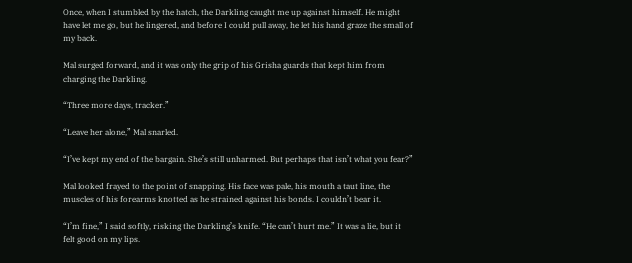Once, when I stumbled by the hatch, the Darkling caught me up against himself. He might have let me go, but he lingered, and before I could pull away, he let his hand graze the small of my back.

Mal surged forward, and it was only the grip of his Grisha guards that kept him from charging the Darkling.

“Three more days, tracker.”

“Leave her alone,” Mal snarled.

“I’ve kept my end of the bargain. She’s still unharmed. But perhaps that isn’t what you fear?”

Mal looked frayed to the point of snapping. His face was pale, his mouth a taut line, the muscles of his forearms knotted as he strained against his bonds. I couldn’t bear it.

“I’m fine,” I said softly, risking the Darkling’s knife. “He can’t hurt me.” It was a lie, but it felt good on my lips.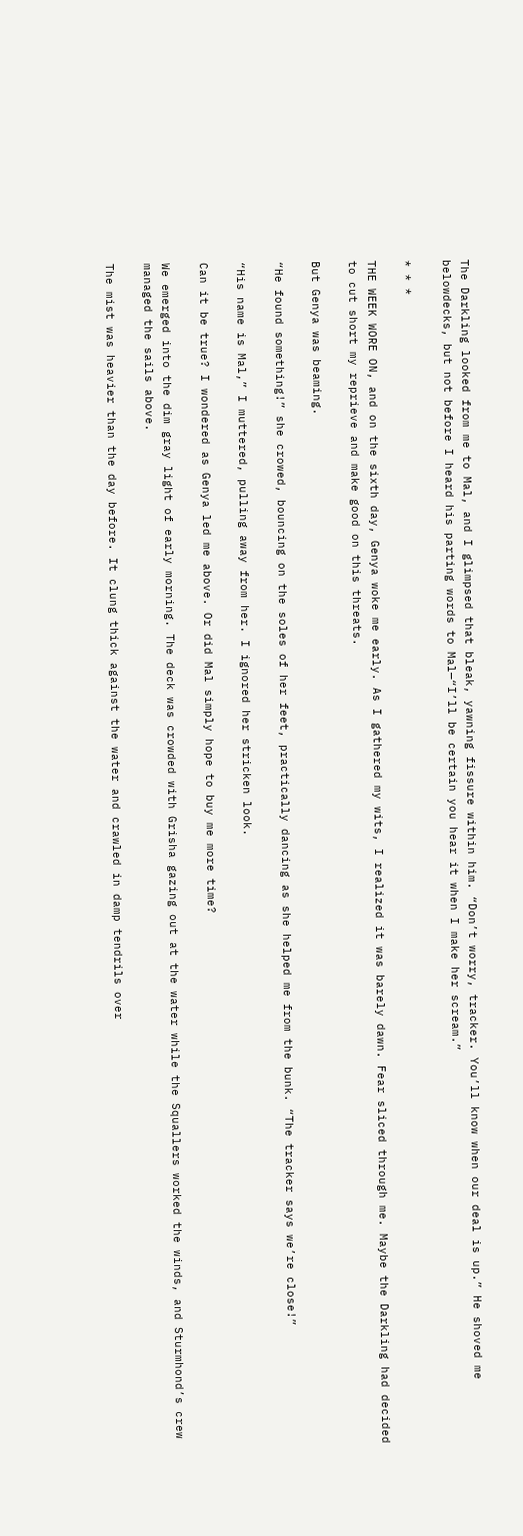The Darkling looked from me to Mal, and I glimpsed that bleak, yawning fissure within him. “Don’t worry, tracker. You’ll know when our deal is up.” He shoved me belowdecks, but not before I heard his parting words to Mal—“I’ll be certain you hear it when I make her scream.”

* * *

THE WEEK WORE ON, and on the sixth day, Genya woke me early. As I gathered my wits, I realized it was barely dawn. Fear sliced through me. Maybe the Darkling had decided to cut short my reprieve and make good on this threats.

But Genya was beaming.

“He found something!” she crowed, bouncing on the soles of her feet, practically dancing as she helped me from the bunk. “The tracker says we’re close!”

“His name is Mal,” I muttered, pulling away from her. I ignored her stricken look.

Can it be true? I wondered as Genya led me above. Or did Mal simply hope to buy me more time?

We emerged into the dim gray light of early morning. The deck was crowded with Grisha gazing out at the water while the Squallers worked the winds, and Sturmhond’s crew managed the sails above.

The mist was heavier than the day before. It clung thick against the water and crawled in damp tendrils over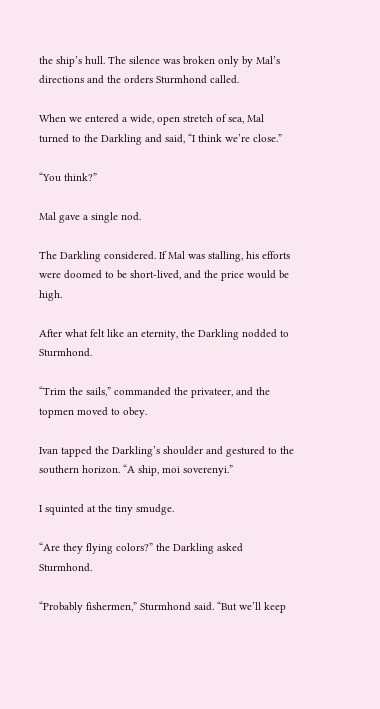the ship’s hull. The silence was broken only by Mal’s directions and the orders Sturmhond called.

When we entered a wide, open stretch of sea, Mal turned to the Darkling and said, “I think we’re close.”

“You think?”

Mal gave a single nod.

The Darkling considered. If Mal was stalling, his efforts were doomed to be short-lived, and the price would be high.

After what felt like an eternity, the Darkling nodded to Sturmhond.

“Trim the sails,” commanded the privateer, and the topmen moved to obey.

Ivan tapped the Darkling’s shoulder and gestured to the southern horizon. “A ship, moi soverenyi.”

I squinted at the tiny smudge.

“Are they flying colors?” the Darkling asked Sturmhond.

“Probably fishermen,” Sturmhond said. “But we’ll keep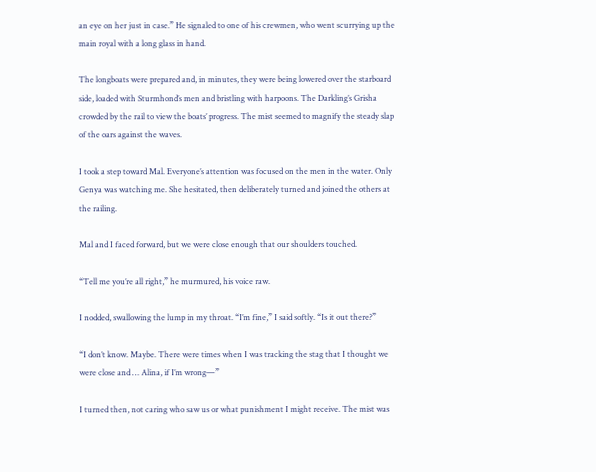an eye on her just in case.” He signaled to one of his crewmen, who went scurrying up the main royal with a long glass in hand.

The longboats were prepared and, in minutes, they were being lowered over the starboard side, loaded with Sturmhond’s men and bristling with harpoons. The Darkling’s Grisha crowded by the rail to view the boats’ progress. The mist seemed to magnify the steady slap of the oars against the waves.

I took a step toward Mal. Everyone’s attention was focused on the men in the water. Only Genya was watching me. She hesitated, then deliberately turned and joined the others at the railing.

Mal and I faced forward, but we were close enough that our shoulders touched.

“Tell me you’re all right,” he murmured, his voice raw.

I nodded, swallowing the lump in my throat. “I’m fine,” I said softly. “Is it out there?”

“I don’t know. Maybe. There were times when I was tracking the stag that I thought we were close and … Alina, if I’m wrong—”

I turned then, not caring who saw us or what punishment I might receive. The mist was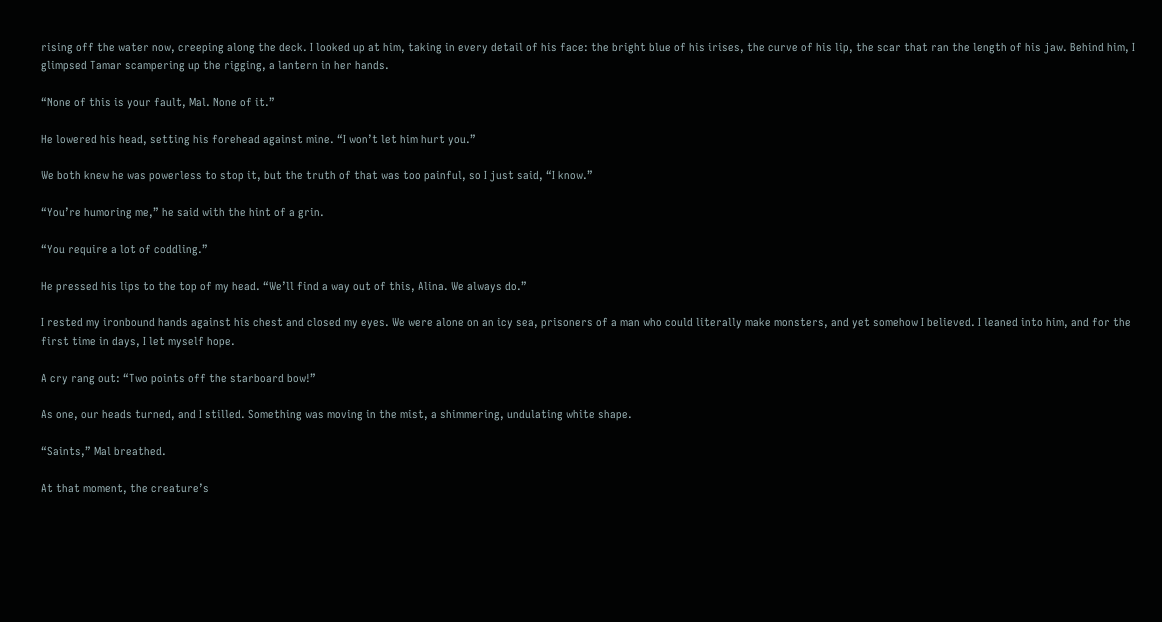rising off the water now, creeping along the deck. I looked up at him, taking in every detail of his face: the bright blue of his irises, the curve of his lip, the scar that ran the length of his jaw. Behind him, I glimpsed Tamar scampering up the rigging, a lantern in her hands.

“None of this is your fault, Mal. None of it.”

He lowered his head, setting his forehead against mine. “I won’t let him hurt you.”

We both knew he was powerless to stop it, but the truth of that was too painful, so I just said, “I know.”

“You’re humoring me,” he said with the hint of a grin.

“You require a lot of coddling.”

He pressed his lips to the top of my head. “We’ll find a way out of this, Alina. We always do.”

I rested my ironbound hands against his chest and closed my eyes. We were alone on an icy sea, prisoners of a man who could literally make monsters, and yet somehow I believed. I leaned into him, and for the first time in days, I let myself hope.

A cry rang out: “Two points off the starboard bow!”

As one, our heads turned, and I stilled. Something was moving in the mist, a shimmering, undulating white shape.

“Saints,” Mal breathed.

At that moment, the creature’s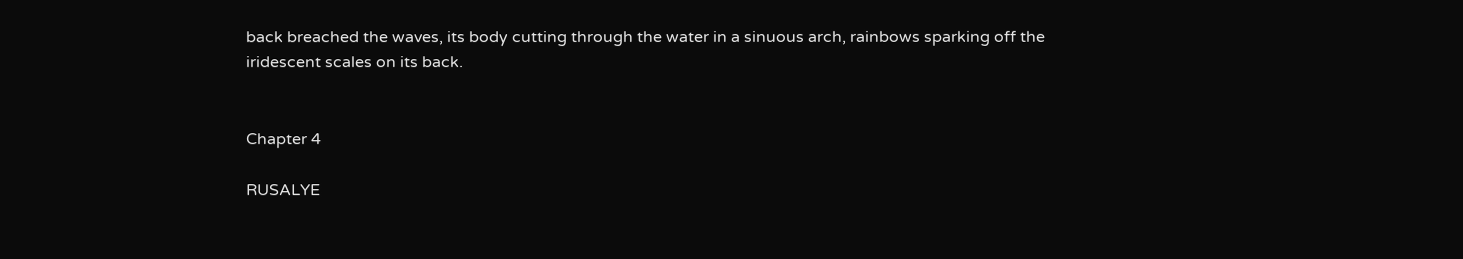back breached the waves, its body cutting through the water in a sinuous arch, rainbows sparking off the iridescent scales on its back.


Chapter 4

RUSALYE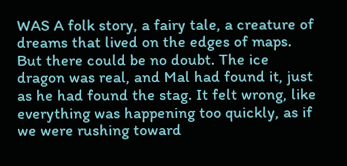WAS A folk story, a fairy tale, a creature of dreams that lived on the edges of maps. But there could be no doubt. The ice dragon was real, and Mal had found it, just as he had found the stag. It felt wrong, like everything was happening too quickly, as if we were rushing toward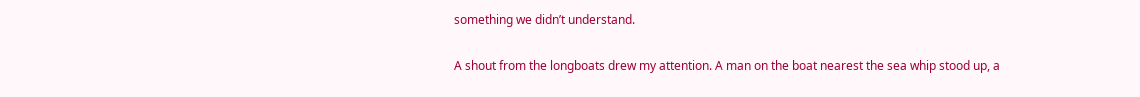something we didn’t understand.

A shout from the longboats drew my attention. A man on the boat nearest the sea whip stood up, a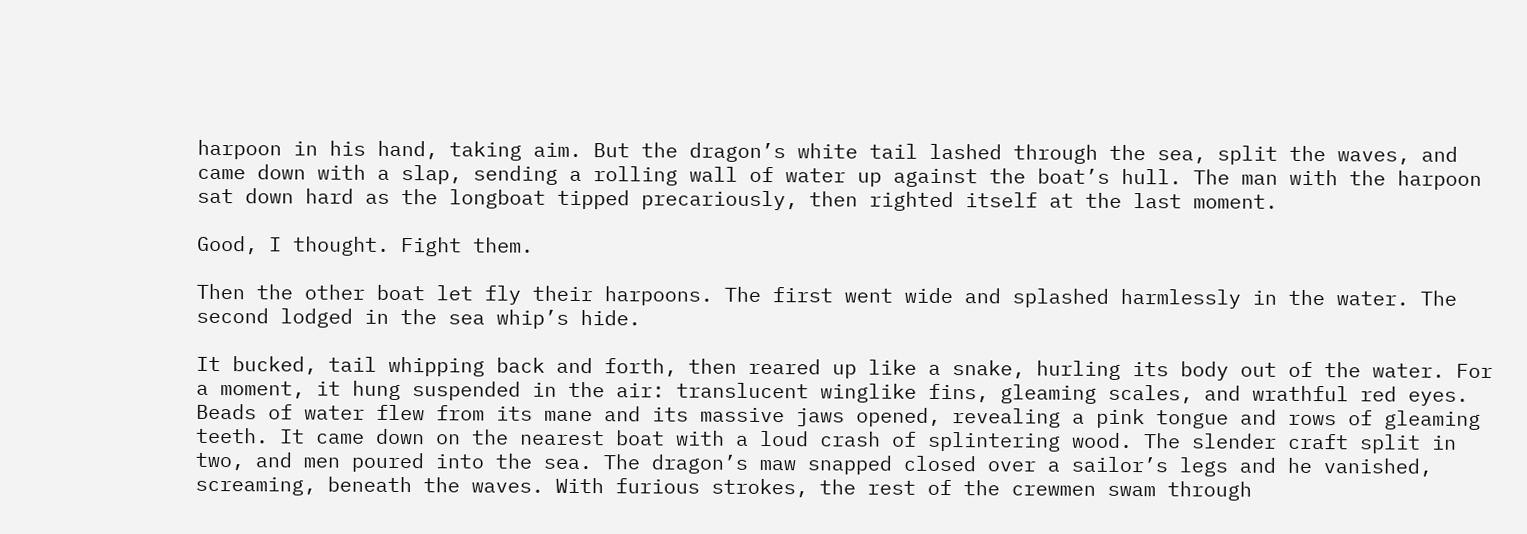harpoon in his hand, taking aim. But the dragon’s white tail lashed through the sea, split the waves, and came down with a slap, sending a rolling wall of water up against the boat’s hull. The man with the harpoon sat down hard as the longboat tipped precariously, then righted itself at the last moment.

Good, I thought. Fight them.

Then the other boat let fly their harpoons. The first went wide and splashed harmlessly in the water. The second lodged in the sea whip’s hide.

It bucked, tail whipping back and forth, then reared up like a snake, hurling its body out of the water. For a moment, it hung suspended in the air: translucent winglike fins, gleaming scales, and wrathful red eyes. Beads of water flew from its mane and its massive jaws opened, revealing a pink tongue and rows of gleaming teeth. It came down on the nearest boat with a loud crash of splintering wood. The slender craft split in two, and men poured into the sea. The dragon’s maw snapped closed over a sailor’s legs and he vanished, screaming, beneath the waves. With furious strokes, the rest of the crewmen swam through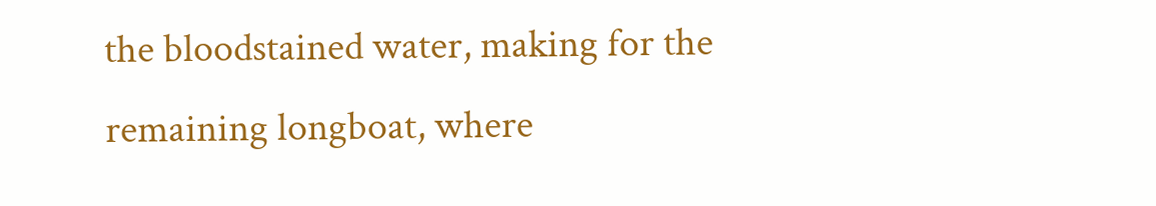the bloodstained water, making for the remaining longboat, where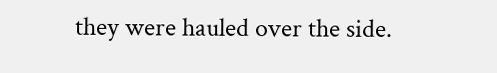they were hauled over the side.